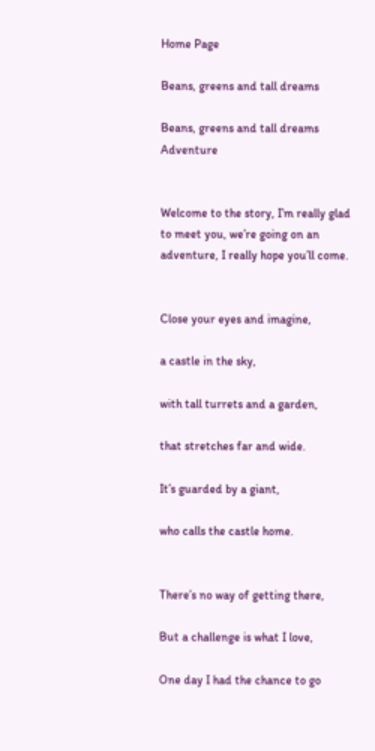Home Page

Beans, greens and tall dreams

Beans, greens and tall dreams Adventure


Welcome to the story, I’m really glad to meet you, we’re going on an adventure, I really hope you’ll come.


Close your eyes and imagine,

a castle in the sky,

with tall turrets and a garden,

that stretches far and wide.

It’s guarded by a giant,

who calls the castle home.


There’s no way of getting there,

But a challenge is what I love,

One day I had the chance to go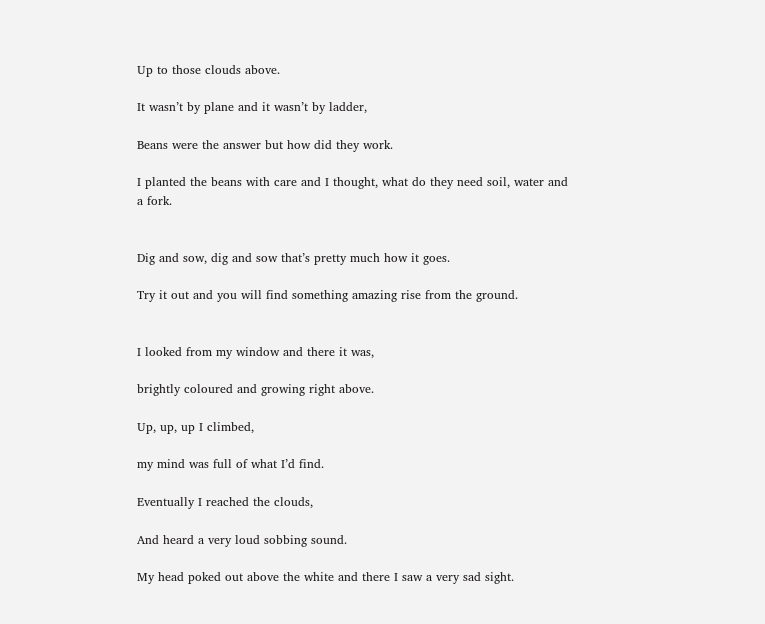Up to those clouds above.

It wasn’t by plane and it wasn’t by ladder,

Beans were the answer but how did they work.

I planted the beans with care and I thought, what do they need soil, water and a fork.


Dig and sow, dig and sow that’s pretty much how it goes.

Try it out and you will find something amazing rise from the ground.


I looked from my window and there it was,

brightly coloured and growing right above.

Up, up, up I climbed,

my mind was full of what I’d find.

Eventually I reached the clouds,

And heard a very loud sobbing sound.

My head poked out above the white and there I saw a very sad sight.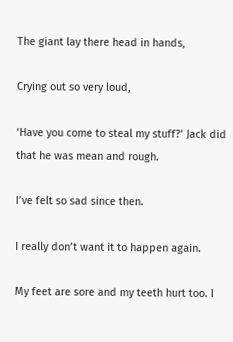The giant lay there head in hands,

Crying out so very loud,

‘Have you come to steal my stuff?’ Jack did that he was mean and rough.

I’ve felt so sad since then.

I really don’t want it to happen again.

My feet are sore and my teeth hurt too. I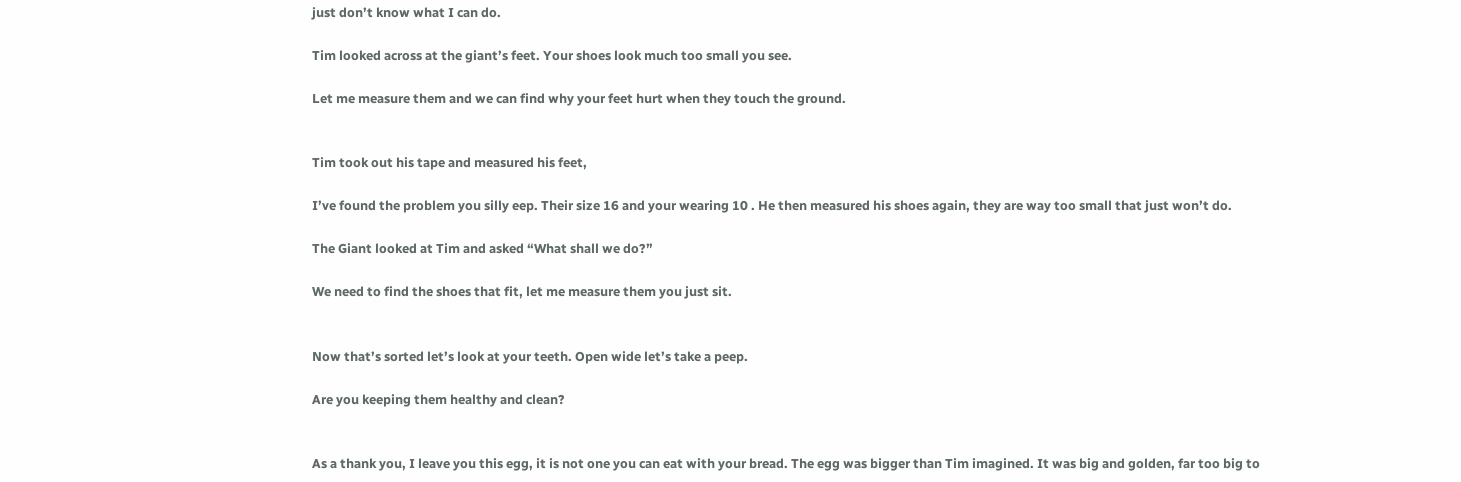just don’t know what I can do.

Tim looked across at the giant’s feet. Your shoes look much too small you see.

Let me measure them and we can find why your feet hurt when they touch the ground.


Tim took out his tape and measured his feet,

I’ve found the problem you silly eep. Their size 16 and your wearing 10 . He then measured his shoes again, they are way too small that just won’t do.

The Giant looked at Tim and asked “What shall we do?”

We need to find the shoes that fit, let me measure them you just sit.


Now that’s sorted let’s look at your teeth. Open wide let’s take a peep.

Are you keeping them healthy and clean?


As a thank you, I leave you this egg, it is not one you can eat with your bread. The egg was bigger than Tim imagined. It was big and golden, far too big to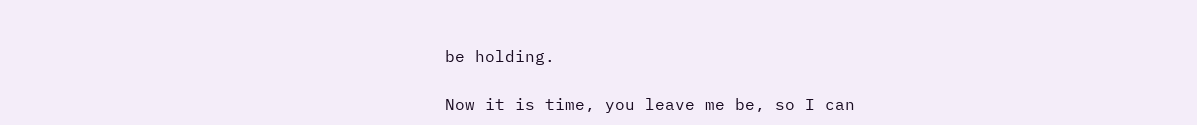be holding.

Now it is time, you leave me be, so I can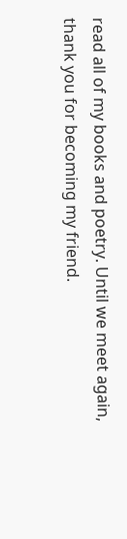read all of my books and poetry. Until we meet again, thank you for becoming my friend.